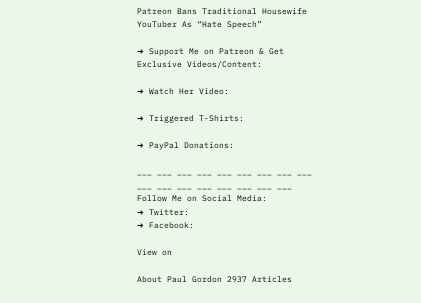Patreon Bans Traditional Housewife YouTuber As “Hate Speech”

➜ Support Me on Patreon & Get Exclusive Videos/Content:

➜ Watch Her Video:

➜ Triggered T-Shirts:

➜ PayPal Donations:

___ ___ ___ ___ ___ ___ ___ ___ ___ ___ ___ ___ ___ ___ ___ ___ ___
Follow Me on Social Media:
➜ Twitter:
➜ Facebook:

View on

About Paul Gordon 2937 Articles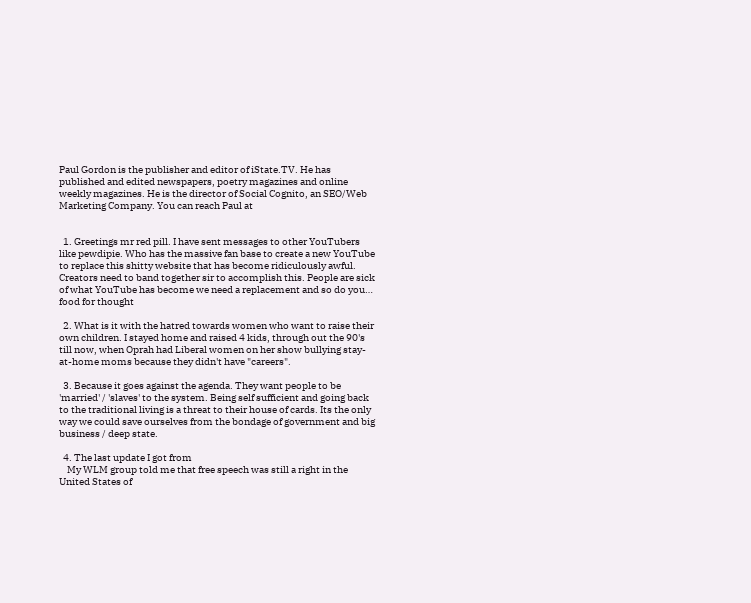Paul Gordon is the publisher and editor of iState.TV. He has published and edited newspapers, poetry magazines and online weekly magazines. He is the director of Social Cognito, an SEO/Web Marketing Company. You can reach Paul at


  1. Greetings mr red pill. I have sent messages to other YouTubers like pewdipie. Who has the massive fan base to create a new YouTube to replace this shitty website that has become ridiculously awful. Creators need to band together sir to accomplish this. People are sick of what YouTube has become we need a replacement and so do you… food for thought

  2. What is it with the hatred towards women who want to raise their own children. I stayed home and raised 4 kids, through out the 90's till now, when Oprah had Liberal women on her show bullying stay-at-home moms because they didn't have "careers".

  3. Because it goes against the agenda. They want people to be 'married' / 'slaves' to the system. Being self sufficient and going back to the traditional living is a threat to their house of cards. Its the only way we could save ourselves from the bondage of government and big business / deep state.

  4. The last update I got from
    My WLM group told me that free speech was still a right in the United States of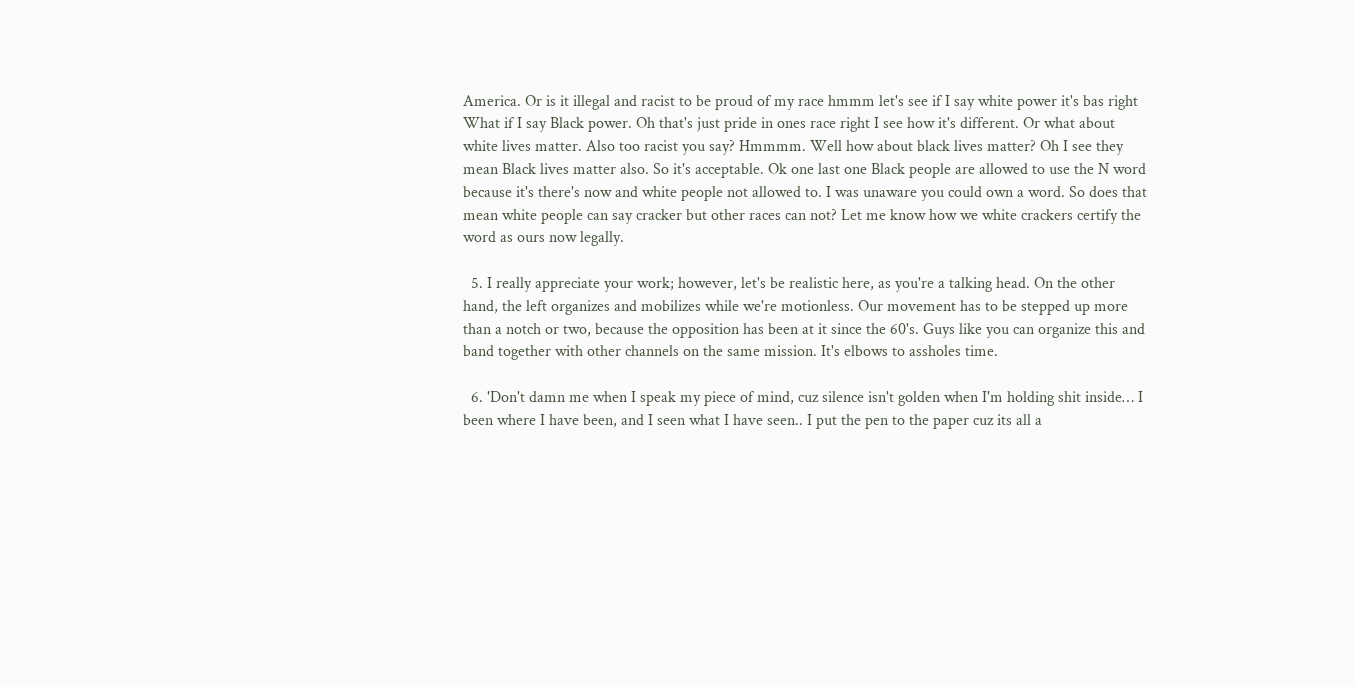America. Or is it illegal and racist to be proud of my race hmmm let's see if I say white power it's bas right What if I say Black power. Oh that's just pride in ones race right I see how it's different. Or what about white lives matter. Also too racist you say? Hmmmm. Well how about black lives matter? Oh I see they mean Black lives matter also. So it's acceptable. Ok one last one Black people are allowed to use the N word because it's there's now and white people not allowed to. I was unaware you could own a word. So does that mean white people can say cracker but other races can not? Let me know how we white crackers certify the word as ours now legally.

  5. I really appreciate your work; however, let's be realistic here, as you're a talking head. On the other hand, the left organizes and mobilizes while we're motionless. Our movement has to be stepped up more than a notch or two, because the opposition has been at it since the 60's. Guys like you can organize this and band together with other channels on the same mission. It's elbows to assholes time.

  6. 'Don't damn me when I speak my piece of mind, cuz silence isn't golden when I'm holding shit inside… I been where I have been, and I seen what I have seen.. I put the pen to the paper cuz its all a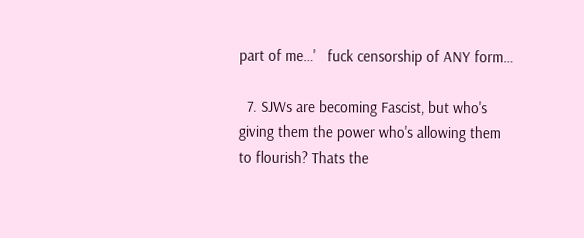part of me…'   fuck censorship of ANY form…

  7. SJWs are becoming Fascist, but who's giving them the power who's allowing them to flourish? Thats the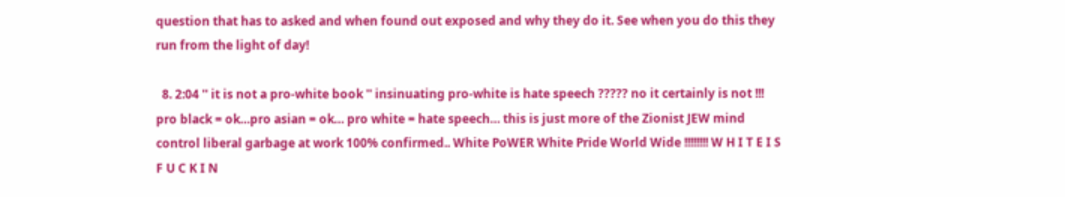question that has to asked and when found out exposed and why they do it. See when you do this they run from the light of day!

  8. 2:04 '' it is not a pro-white book '' insinuating pro-white is hate speech ????? no it certainly is not !!! pro black = ok…pro asian = ok… pro white = hate speech… this is just more of the Zionist JEW mind control liberal garbage at work 100% confirmed.. White PoWER White Pride World Wide !!!!!!!! W H I T E I S F U C K I N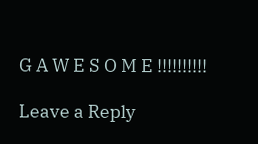G A W E S O M E !!!!!!!!!!

Leave a Reply